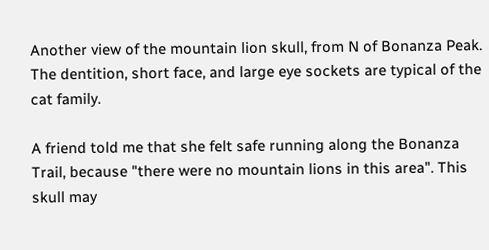Another view of the mountain lion skull, from N of Bonanza Peak. The dentition, short face, and large eye sockets are typical of the cat family.

A friend told me that she felt safe running along the Bonanza Trail, because "there were no mountain lions in this area". This skull may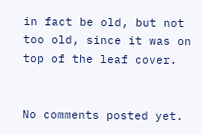in fact be old, but not too old, since it was on top of the leaf cover.


No comments posted yet.